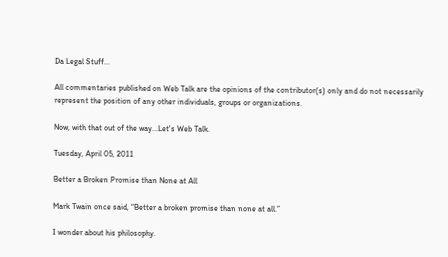Da Legal Stuff...

All commentaries published on Web Talk are the opinions of the contributor(s) only and do not necessarily represent the position of any other individuals, groups or organizations.

Now, with that out of the way...Let's Web Talk.

Tuesday, April 05, 2011

Better a Broken Promise than None at All

Mark Twain once said, “Better a broken promise than none at all.”

I wonder about his philosophy.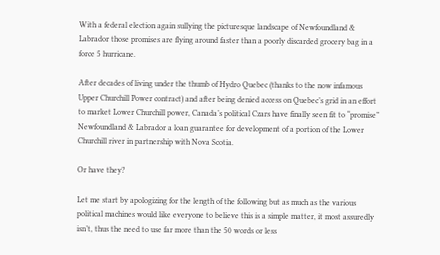With a federal election again sullying the picturesque landscape of Newfoundland & Labrador those promises are flying around faster than a poorly discarded grocery bag in a force 5 hurricane.

After decades of living under the thumb of Hydro Quebec (thanks to the now infamous Upper Churchill Power contract) and after being denied access on Quebec’s grid in an effort to market Lower Churchill power, Canada’s political Czars have finally seen fit to “promise” Newfoundland & Labrador a loan guarantee for development of a portion of the Lower Churchill river in partnership with Nova Scotia.

Or have they?

Let me start by apologizing for the length of the following but as much as the various political machines would like everyone to believe this is a simple matter, it most assuredly isn’t, thus the need to use far more than the 50 words or less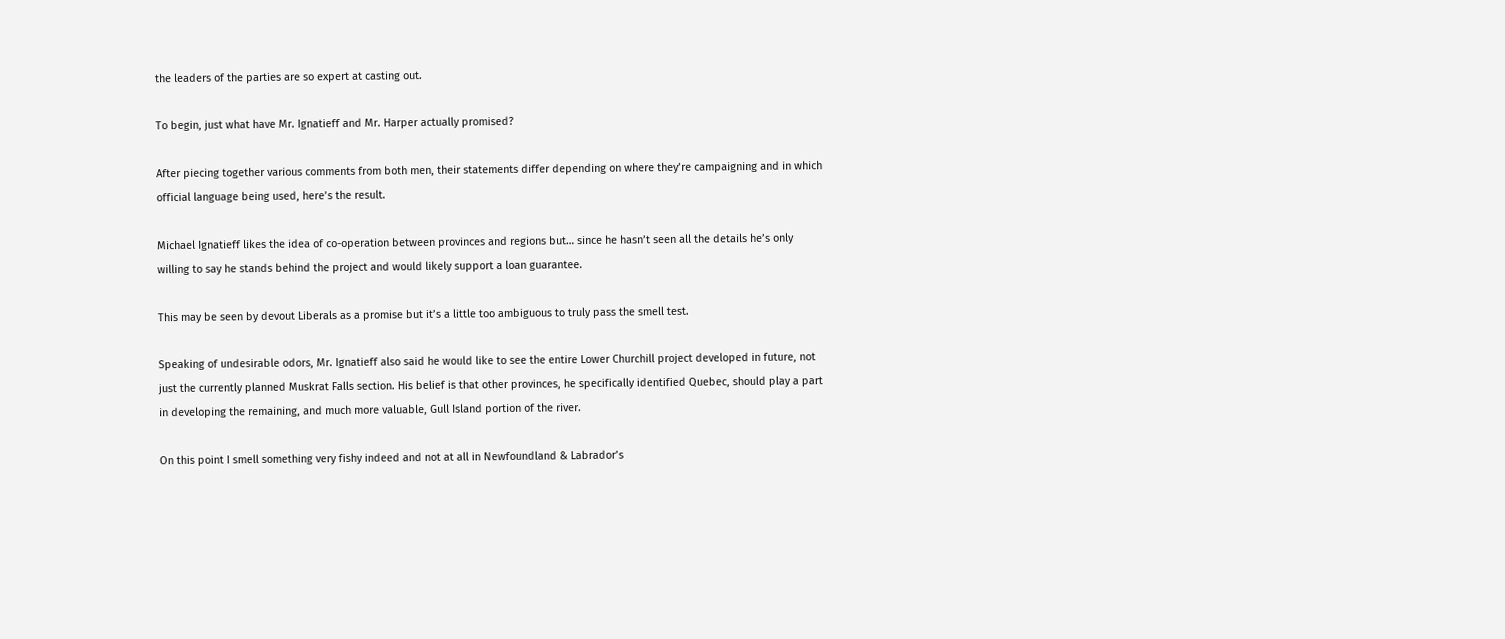the leaders of the parties are so expert at casting out.

To begin, just what have Mr. Ignatieff and Mr. Harper actually promised?

After piecing together various comments from both men, their statements differ depending on where they’re campaigning and in which official language being used, here’s the result.

Michael Ignatieff likes the idea of co-operation between provinces and regions but… since he hasn’t seen all the details he’s only willing to say he stands behind the project and would likely support a loan guarantee.

This may be seen by devout Liberals as a promise but it’s a little too ambiguous to truly pass the smell test.

Speaking of undesirable odors, Mr. Ignatieff also said he would like to see the entire Lower Churchill project developed in future, not just the currently planned Muskrat Falls section. His belief is that other provinces, he specifically identified Quebec, should play a part in developing the remaining, and much more valuable, Gull Island portion of the river.

On this point I smell something very fishy indeed and not at all in Newfoundland & Labrador’s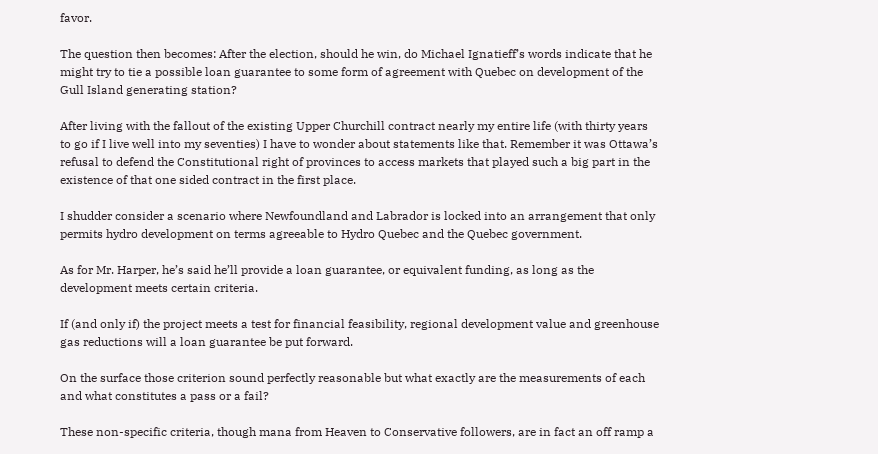favor.

The question then becomes: After the election, should he win, do Michael Ignatieff’s words indicate that he might try to tie a possible loan guarantee to some form of agreement with Quebec on development of the Gull Island generating station?

After living with the fallout of the existing Upper Churchill contract nearly my entire life (with thirty years to go if I live well into my seventies) I have to wonder about statements like that. Remember it was Ottawa’s refusal to defend the Constitutional right of provinces to access markets that played such a big part in the existence of that one sided contract in the first place.

I shudder consider a scenario where Newfoundland and Labrador is locked into an arrangement that only permits hydro development on terms agreeable to Hydro Quebec and the Quebec government.

As for Mr. Harper, he’s said he’ll provide a loan guarantee, or equivalent funding, as long as the development meets certain criteria.

If (and only if) the project meets a test for financial feasibility, regional development value and greenhouse gas reductions will a loan guarantee be put forward.

On the surface those criterion sound perfectly reasonable but what exactly are the measurements of each and what constitutes a pass or a fail?

These non-specific criteria, though mana from Heaven to Conservative followers, are in fact an off ramp a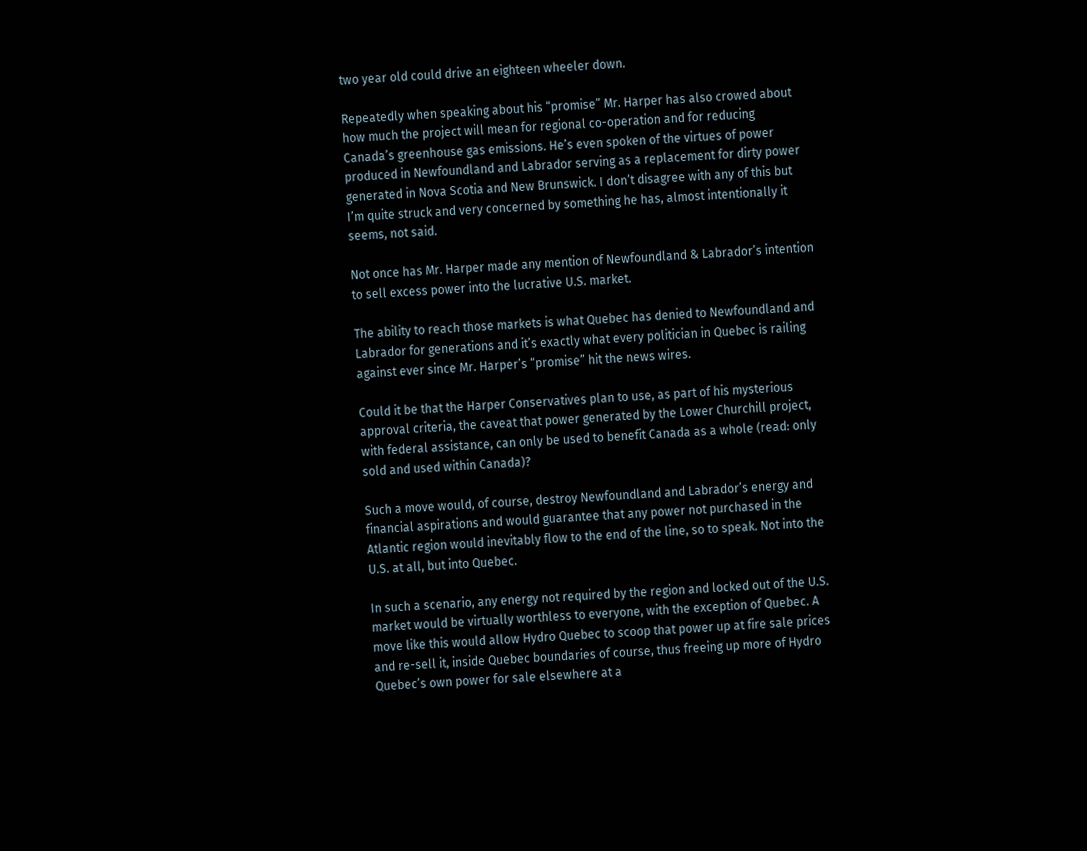two year old could drive an eighteen wheeler down.

Repeatedly when speaking about his “promise” Mr. Harper has also crowed about how much the project will mean for regional co-operation and for reducing Canada’s greenhouse gas emissions. He’s even spoken of the virtues of power produced in Newfoundland and Labrador serving as a replacement for dirty power generated in Nova Scotia and New Brunswick. I don’t disagree with any of this but I’m quite struck and very concerned by something he has, almost intentionally it seems, not said.

Not once has Mr. Harper made any mention of Newfoundland & Labrador’s intention to sell excess power into the lucrative U.S. market.

The ability to reach those markets is what Quebec has denied to Newfoundland and Labrador for generations and it’s exactly what every politician in Quebec is railing against ever since Mr. Harper’s “promise” hit the news wires.

Could it be that the Harper Conservatives plan to use, as part of his mysterious approval criteria, the caveat that power generated by the Lower Churchill project, with federal assistance, can only be used to benefit Canada as a whole (read: only sold and used within Canada)?

Such a move would, of course, destroy Newfoundland and Labrador’s energy and financial aspirations and would guarantee that any power not purchased in the Atlantic region would inevitably flow to the end of the line, so to speak. Not into the U.S. at all, but into Quebec.

In such a scenario, any energy not required by the region and locked out of the U.S. market would be virtually worthless to everyone, with the exception of Quebec. A move like this would allow Hydro Quebec to scoop that power up at fire sale prices and re-sell it, inside Quebec boundaries of course, thus freeing up more of Hydro Quebec’s own power for sale elsewhere at a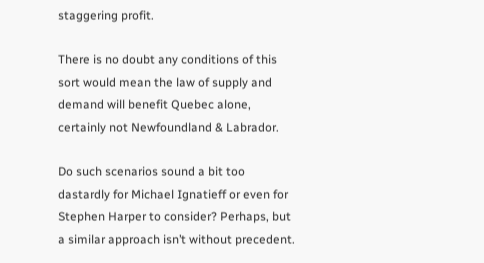staggering profit.

There is no doubt any conditions of this sort would mean the law of supply and demand will benefit Quebec alone, certainly not Newfoundland & Labrador.

Do such scenarios sound a bit too dastardly for Michael Ignatieff or even for Stephen Harper to consider? Perhaps, but a similar approach isn’t without precedent.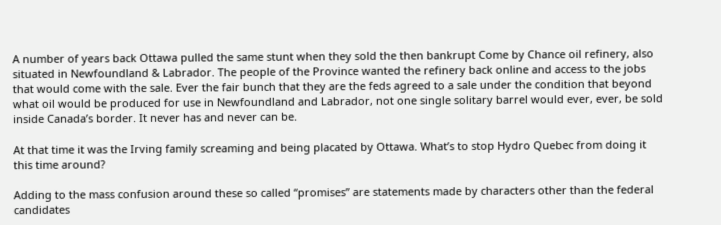A number of years back Ottawa pulled the same stunt when they sold the then bankrupt Come by Chance oil refinery, also situated in Newfoundland & Labrador. The people of the Province wanted the refinery back online and access to the jobs that would come with the sale. Ever the fair bunch that they are the feds agreed to a sale under the condition that beyond what oil would be produced for use in Newfoundland and Labrador, not one single solitary barrel would ever, ever, be sold inside Canada’s border. It never has and never can be.

At that time it was the Irving family screaming and being placated by Ottawa. What’s to stop Hydro Quebec from doing it this time around?

Adding to the mass confusion around these so called “promises” are statements made by characters other than the federal candidates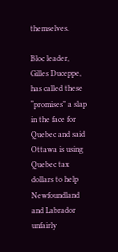themselves.

Bloc leader, Gilles Duceppe, has called these “promises” a slap in the face for Quebec and said Ottawa is using Quebec tax dollars to help Newfoundland and Labrador unfairly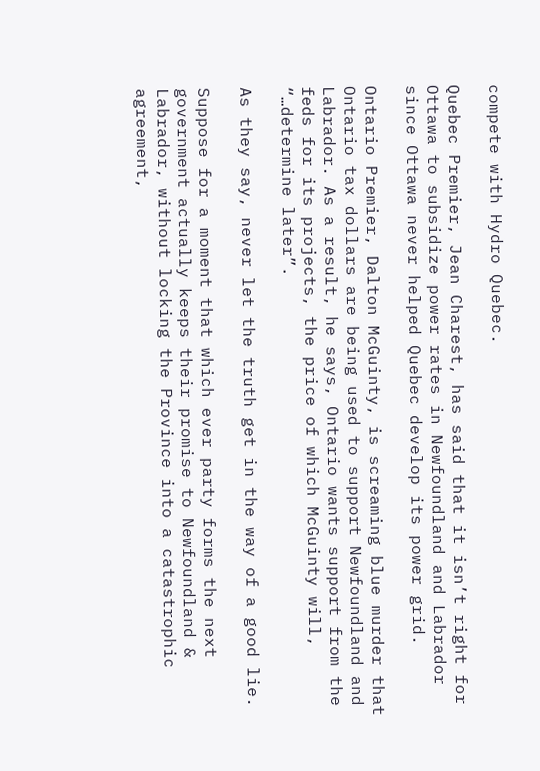compete with Hydro Quebec.

Quebec Premier, Jean Charest, has said that it isn’t right for Ottawa to subsidize power rates in Newfoundland and Labrador since Ottawa never helped Quebec develop its power grid.

Ontario Premier, Dalton McGuinty, is screaming blue murder that Ontario tax dollars are being used to support Newfoundland and Labrador. As a result, he says, Ontario wants support from the feds for its projects, the price of which McGuinty will, “…determine later”.

As they say, never let the truth get in the way of a good lie.

Suppose for a moment that which ever party forms the next government actually keeps their promise to Newfoundland & Labrador, without locking the Province into a catastrophic agreement,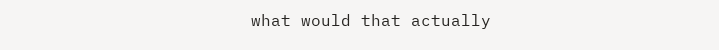what would that actually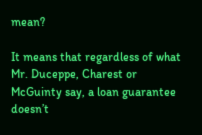mean?

It means that regardless of what Mr. Duceppe, Charest or McGuinty say, a loan guarantee doesn’t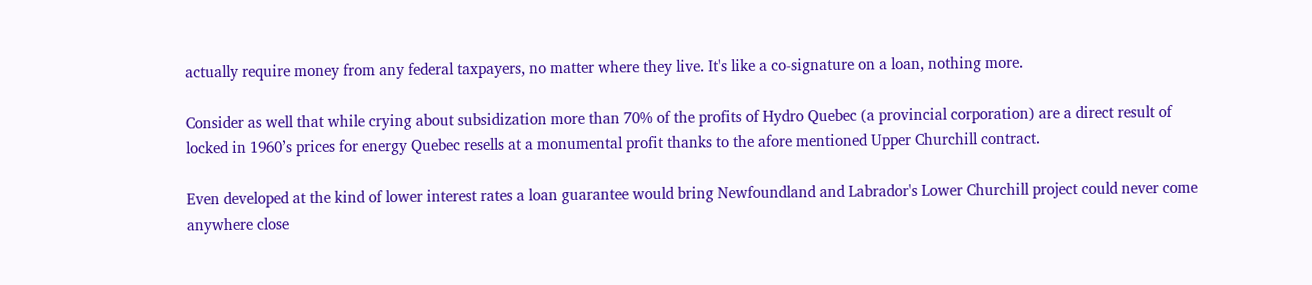actually require money from any federal taxpayers, no matter where they live. It's like a co-signature on a loan, nothing more.

Consider as well that while crying about subsidization more than 70% of the profits of Hydro Quebec (a provincial corporation) are a direct result of locked in 1960’s prices for energy Quebec resells at a monumental profit thanks to the afore mentioned Upper Churchill contract.

Even developed at the kind of lower interest rates a loan guarantee would bring Newfoundland and Labrador's Lower Churchill project could never come anywhere close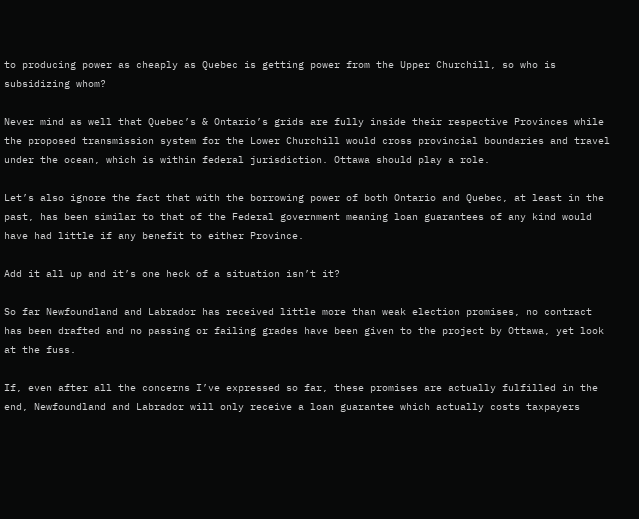to producing power as cheaply as Quebec is getting power from the Upper Churchill, so who is subsidizing whom?

Never mind as well that Quebec’s & Ontario’s grids are fully inside their respective Provinces while the proposed transmission system for the Lower Churchill would cross provincial boundaries and travel under the ocean, which is within federal jurisdiction. Ottawa should play a role.

Let’s also ignore the fact that with the borrowing power of both Ontario and Quebec, at least in the past, has been similar to that of the Federal government meaning loan guarantees of any kind would have had little if any benefit to either Province.

Add it all up and it’s one heck of a situation isn’t it?

So far Newfoundland and Labrador has received little more than weak election promises, no contract has been drafted and no passing or failing grades have been given to the project by Ottawa, yet look at the fuss.

If, even after all the concerns I’ve expressed so far, these promises are actually fulfilled in the end, Newfoundland and Labrador will only receive a loan guarantee which actually costs taxpayers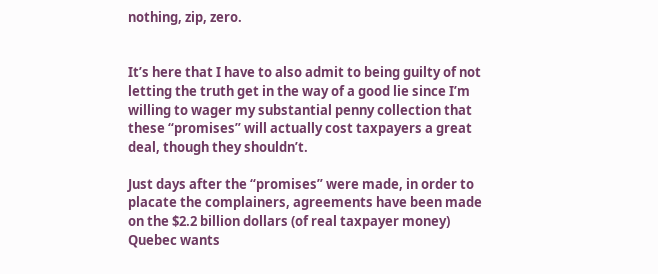nothing, zip, zero.


It’s here that I have to also admit to being guilty of not letting the truth get in the way of a good lie since I’m willing to wager my substantial penny collection that these “promises” will actually cost taxpayers a great deal, though they shouldn’t.

Just days after the “promises” were made, in order to placate the complainers, agreements have been made on the $2.2 billion dollars (of real taxpayer money) Quebec wants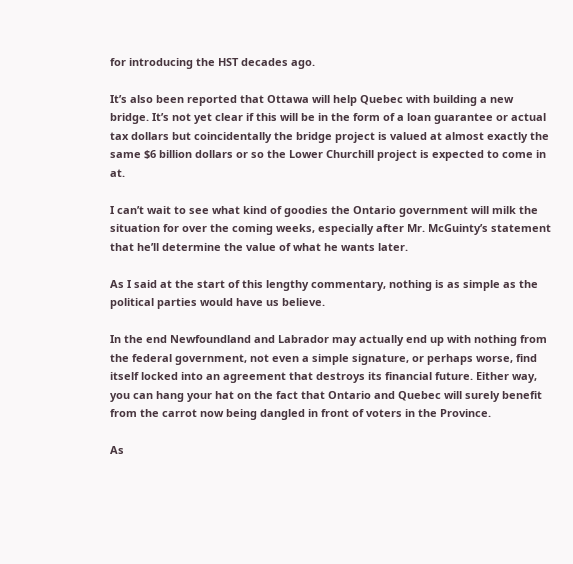for introducing the HST decades ago.

It’s also been reported that Ottawa will help Quebec with building a new bridge. It’s not yet clear if this will be in the form of a loan guarantee or actual tax dollars but coincidentally the bridge project is valued at almost exactly the same $6 billion dollars or so the Lower Churchill project is expected to come in at.

I can’t wait to see what kind of goodies the Ontario government will milk the situation for over the coming weeks, especially after Mr. McGuinty’s statement that he’ll determine the value of what he wants later.

As I said at the start of this lengthy commentary, nothing is as simple as the political parties would have us believe.

In the end Newfoundland and Labrador may actually end up with nothing from the federal government, not even a simple signature, or perhaps worse, find itself locked into an agreement that destroys its financial future. Either way, you can hang your hat on the fact that Ontario and Quebec will surely benefit from the carrot now being dangled in front of voters in the Province.

As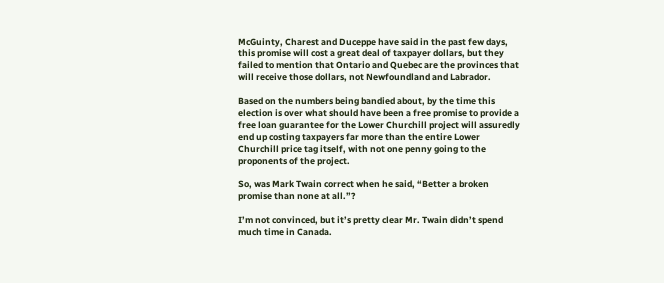McGuinty, Charest and Duceppe have said in the past few days, this promise will cost a great deal of taxpayer dollars, but they failed to mention that Ontario and Quebec are the provinces that will receive those dollars, not Newfoundland and Labrador.

Based on the numbers being bandied about, by the time this election is over what should have been a free promise to provide a free loan guarantee for the Lower Churchill project will assuredly end up costing taxpayers far more than the entire Lower Churchill price tag itself, with not one penny going to the proponents of the project.

So, was Mark Twain correct when he said, “Better a broken promise than none at all.”?

I’m not convinced, but it’s pretty clear Mr. Twain didn’t spend much time in Canada.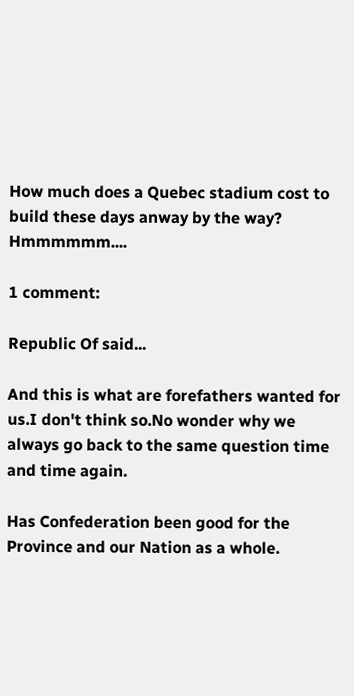How much does a Quebec stadium cost to build these days anway by the way? Hmmmmmm....

1 comment:

Republic Of said...

And this is what are forefathers wanted for us.I don't think so.No wonder why we always go back to the same question time and time again.

Has Confederation been good for the Province and our Nation as a whole.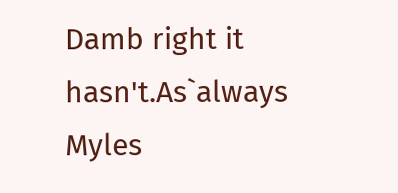Damb right it hasn't.As`always Myles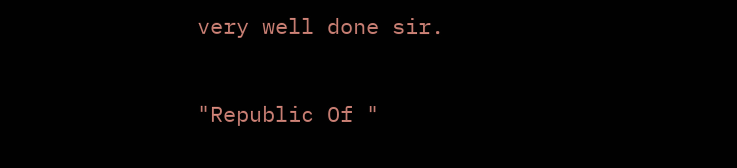very well done sir.

"Republic Of "